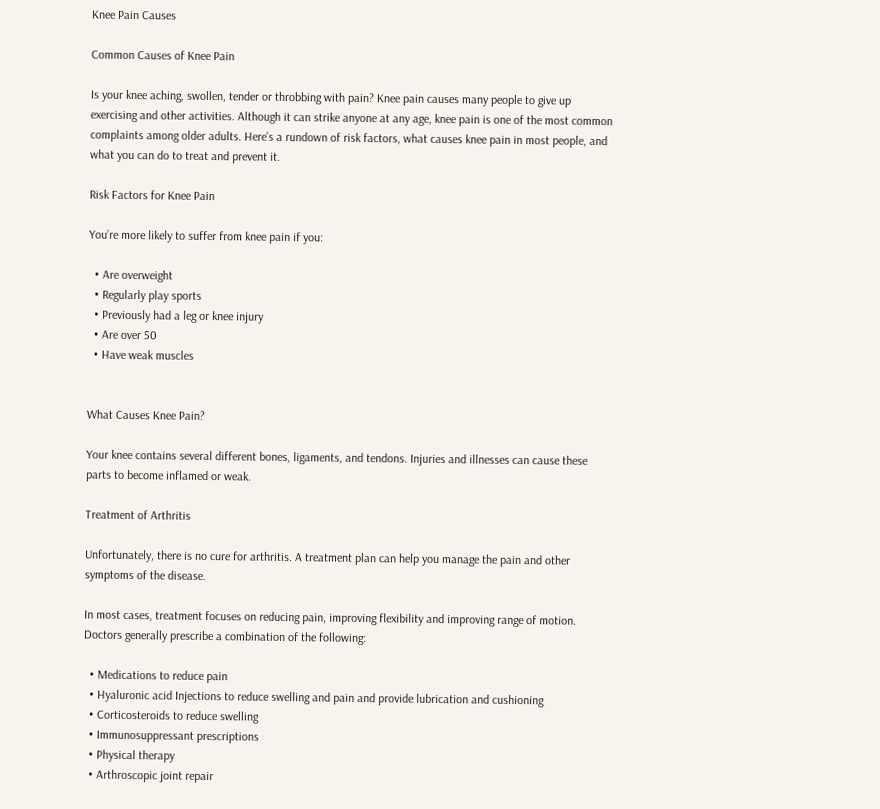Knee Pain Causes

Common Causes of Knee Pain

Is your knee aching, swollen, tender or throbbing with pain? Knee pain causes many people to give up exercising and other activities. Although it can strike anyone at any age, knee pain is one of the most common complaints among older adults. Here’s a rundown of risk factors, what causes knee pain in most people, and what you can do to treat and prevent it.

Risk Factors for Knee Pain

You’re more likely to suffer from knee pain if you:

  • Are overweight
  • Regularly play sports
  • Previously had a leg or knee injury
  • Are over 50
  • Have weak muscles


What Causes Knee Pain?

Your knee contains several different bones, ligaments, and tendons. Injuries and illnesses can cause these parts to become inflamed or weak.

Treatment of Arthritis

Unfortunately, there is no cure for arthritis. A treatment plan can help you manage the pain and other symptoms of the disease.

In most cases, treatment focuses on reducing pain, improving flexibility and improving range of motion. Doctors generally prescribe a combination of the following:

  • Medications to reduce pain
  • Hyaluronic acid Injections to reduce swelling and pain and provide lubrication and cushioning
  • Corticosteroids to reduce swelling
  • Immunosuppressant prescriptions
  • Physical therapy
  • Arthroscopic joint repair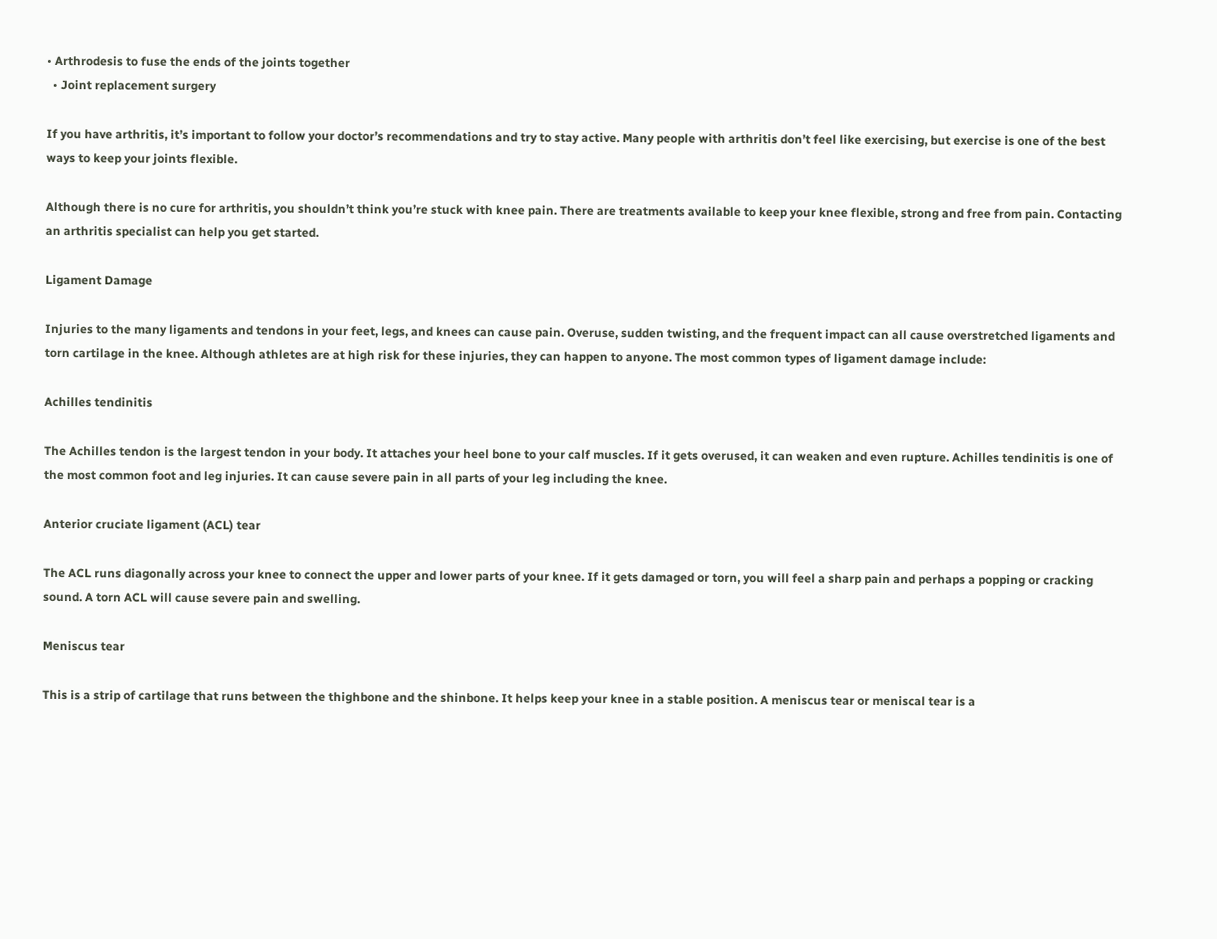• Arthrodesis to fuse the ends of the joints together
  • Joint replacement surgery

If you have arthritis, it’s important to follow your doctor’s recommendations and try to stay active. Many people with arthritis don’t feel like exercising, but exercise is one of the best ways to keep your joints flexible.

Although there is no cure for arthritis, you shouldn’t think you’re stuck with knee pain. There are treatments available to keep your knee flexible, strong and free from pain. Contacting an arthritis specialist can help you get started.

Ligament Damage

Injuries to the many ligaments and tendons in your feet, legs, and knees can cause pain. Overuse, sudden twisting, and the frequent impact can all cause overstretched ligaments and torn cartilage in the knee. Although athletes are at high risk for these injuries, they can happen to anyone. The most common types of ligament damage include:

Achilles tendinitis

The Achilles tendon is the largest tendon in your body. It attaches your heel bone to your calf muscles. If it gets overused, it can weaken and even rupture. Achilles tendinitis is one of the most common foot and leg injuries. It can cause severe pain in all parts of your leg including the knee.

Anterior cruciate ligament (ACL) tear

The ACL runs diagonally across your knee to connect the upper and lower parts of your knee. If it gets damaged or torn, you will feel a sharp pain and perhaps a popping or cracking sound. A torn ACL will cause severe pain and swelling.

Meniscus tear

This is a strip of cartilage that runs between the thighbone and the shinbone. It helps keep your knee in a stable position. A meniscus tear or meniscal tear is a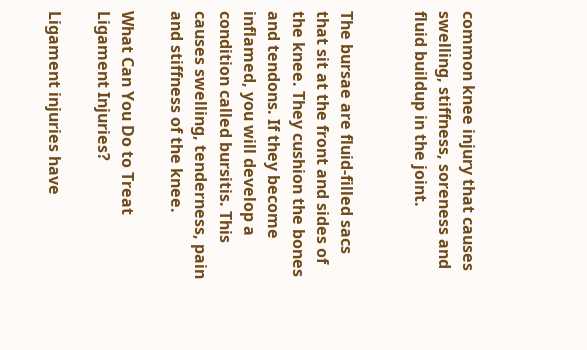common knee injury that causes swelling, stiffness, soreness and fluid buildup in the joint.


The bursae are fluid-filled sacs that sit at the front and sides of the knee. They cushion the bones and tendons. If they become inflamed, you will develop a condition called bursitis. This causes swelling, tenderness, pain and stiffness of the knee.

What Can You Do to Treat Ligament Injuries?

Ligament injuries have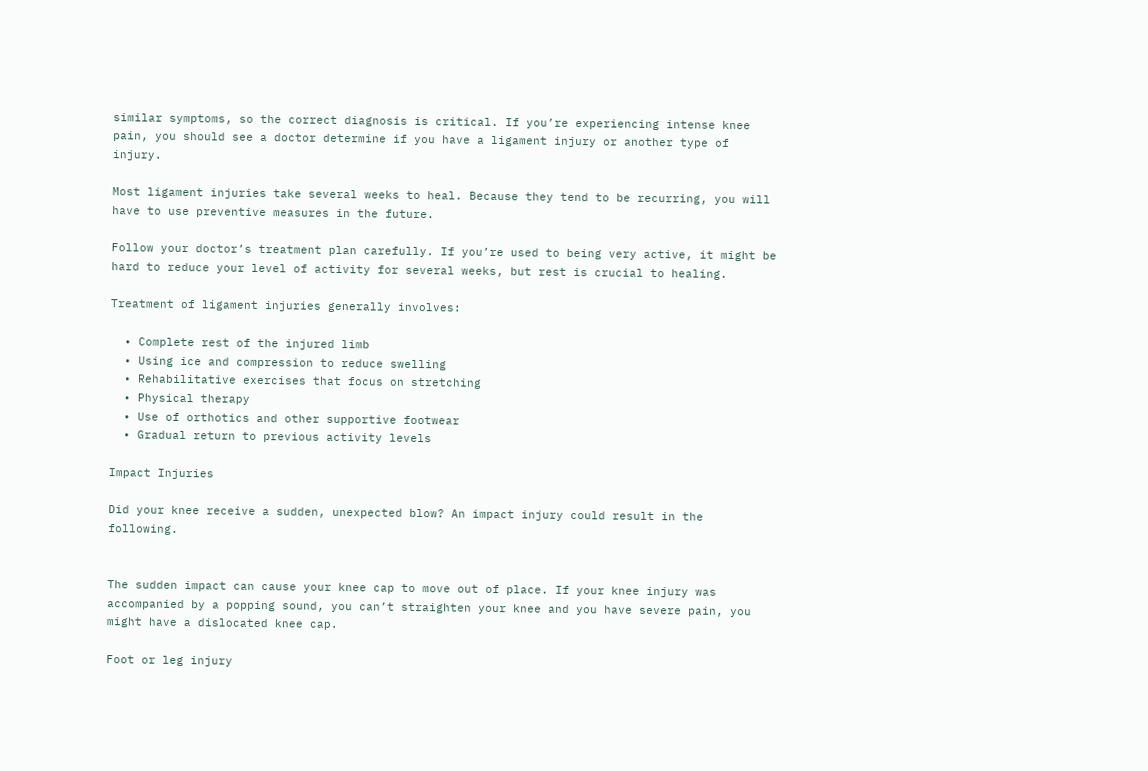similar symptoms, so the correct diagnosis is critical. If you’re experiencing intense knee pain, you should see a doctor determine if you have a ligament injury or another type of injury.

Most ligament injuries take several weeks to heal. Because they tend to be recurring, you will have to use preventive measures in the future.

Follow your doctor’s treatment plan carefully. If you’re used to being very active, it might be hard to reduce your level of activity for several weeks, but rest is crucial to healing.

Treatment of ligament injuries generally involves:

  • Complete rest of the injured limb
  • Using ice and compression to reduce swelling
  • Rehabilitative exercises that focus on stretching
  • Physical therapy
  • Use of orthotics and other supportive footwear
  • Gradual return to previous activity levels

Impact Injuries

Did your knee receive a sudden, unexpected blow? An impact injury could result in the following.


The sudden impact can cause your knee cap to move out of place. If your knee injury was accompanied by a popping sound, you can’t straighten your knee and you have severe pain, you might have a dislocated knee cap.

Foot or leg injury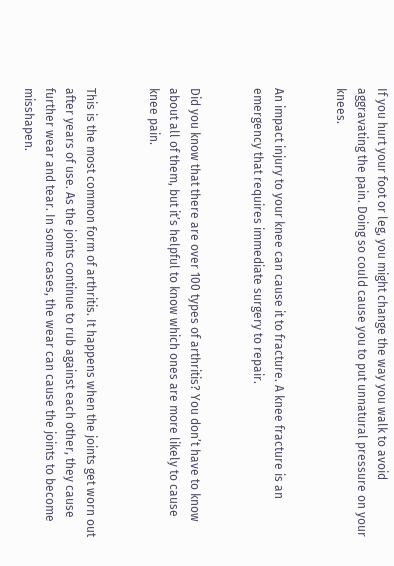If you hurt your foot or leg, you might change the way you walk to avoid aggravating the pain. Doing so could cause you to put unnatural pressure on your knees.


An impact injury to your knee can cause it to fracture. A knee fracture is an emergency that requires immediate surgery to repair.


Did you know that there are over 100 types of arthritis? You don’t have to know about all of them, but it’s helpful to know which ones are more likely to cause knee pain.


This is the most common form of arthritis. It happens when the joints get worn out after years of use. As the joints continue to rub against each other, they cause further wear and tear. In some cases, the wear can cause the joints to become misshapen.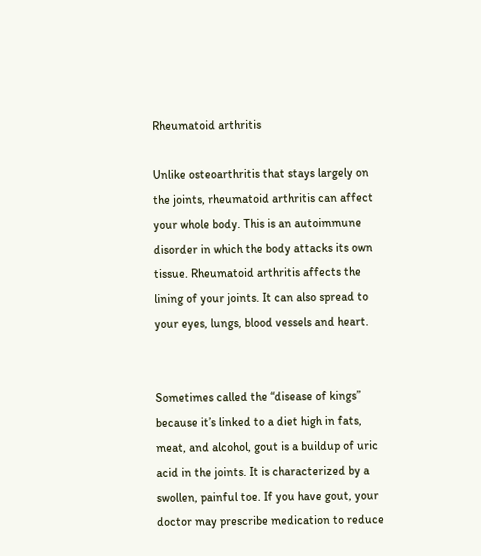Rheumatoid arthritis

Unlike osteoarthritis that stays largely on the joints, rheumatoid arthritis can affect your whole body. This is an autoimmune disorder in which the body attacks its own tissue. Rheumatoid arthritis affects the lining of your joints. It can also spread to your eyes, lungs, blood vessels and heart.


Sometimes called the “disease of kings” because it’s linked to a diet high in fats, meat, and alcohol, gout is a buildup of uric acid in the joints. It is characterized by a swollen, painful toe. If you have gout, your doctor may prescribe medication to reduce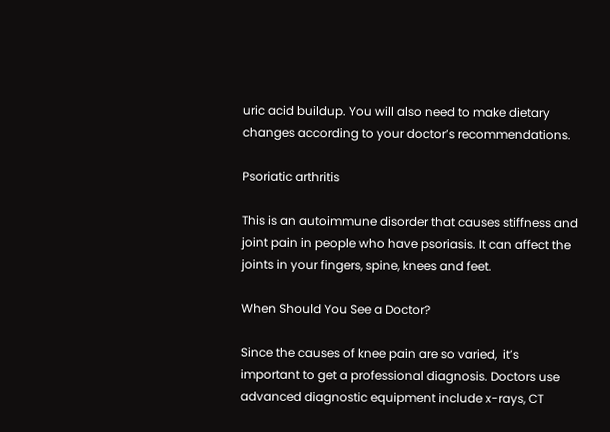uric acid buildup. You will also need to make dietary changes according to your doctor’s recommendations.

Psoriatic arthritis

This is an autoimmune disorder that causes stiffness and joint pain in people who have psoriasis. It can affect the joints in your fingers, spine, knees and feet.

When Should You See a Doctor?

Since the causes of knee pain are so varied,  it’s important to get a professional diagnosis. Doctors use advanced diagnostic equipment include x-rays, CT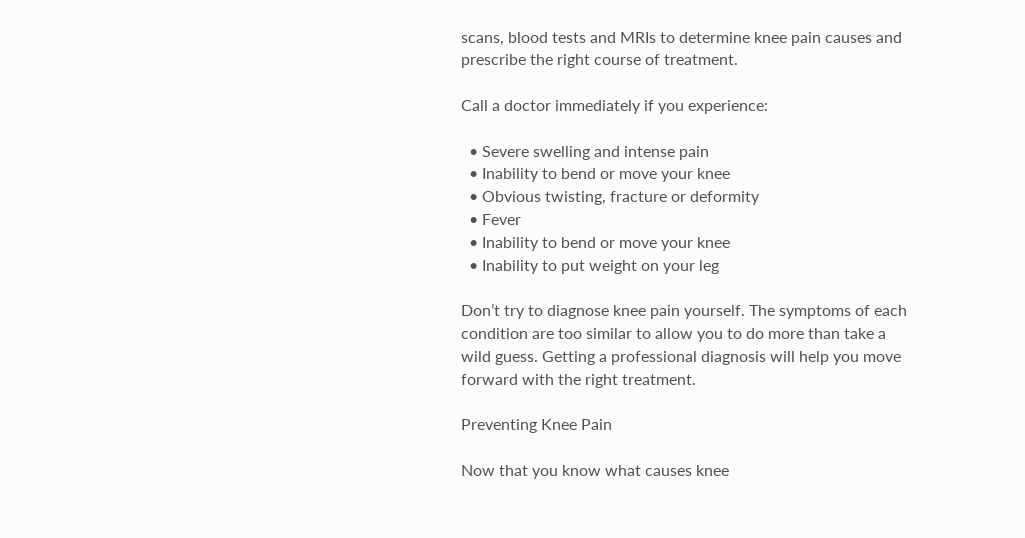scans, blood tests and MRIs to determine knee pain causes and prescribe the right course of treatment.

Call a doctor immediately if you experience:

  • Severe swelling and intense pain
  • Inability to bend or move your knee
  • Obvious twisting, fracture or deformity
  • Fever
  • Inability to bend or move your knee
  • Inability to put weight on your leg

Don’t try to diagnose knee pain yourself. The symptoms of each condition are too similar to allow you to do more than take a wild guess. Getting a professional diagnosis will help you move forward with the right treatment.

Preventing Knee Pain

Now that you know what causes knee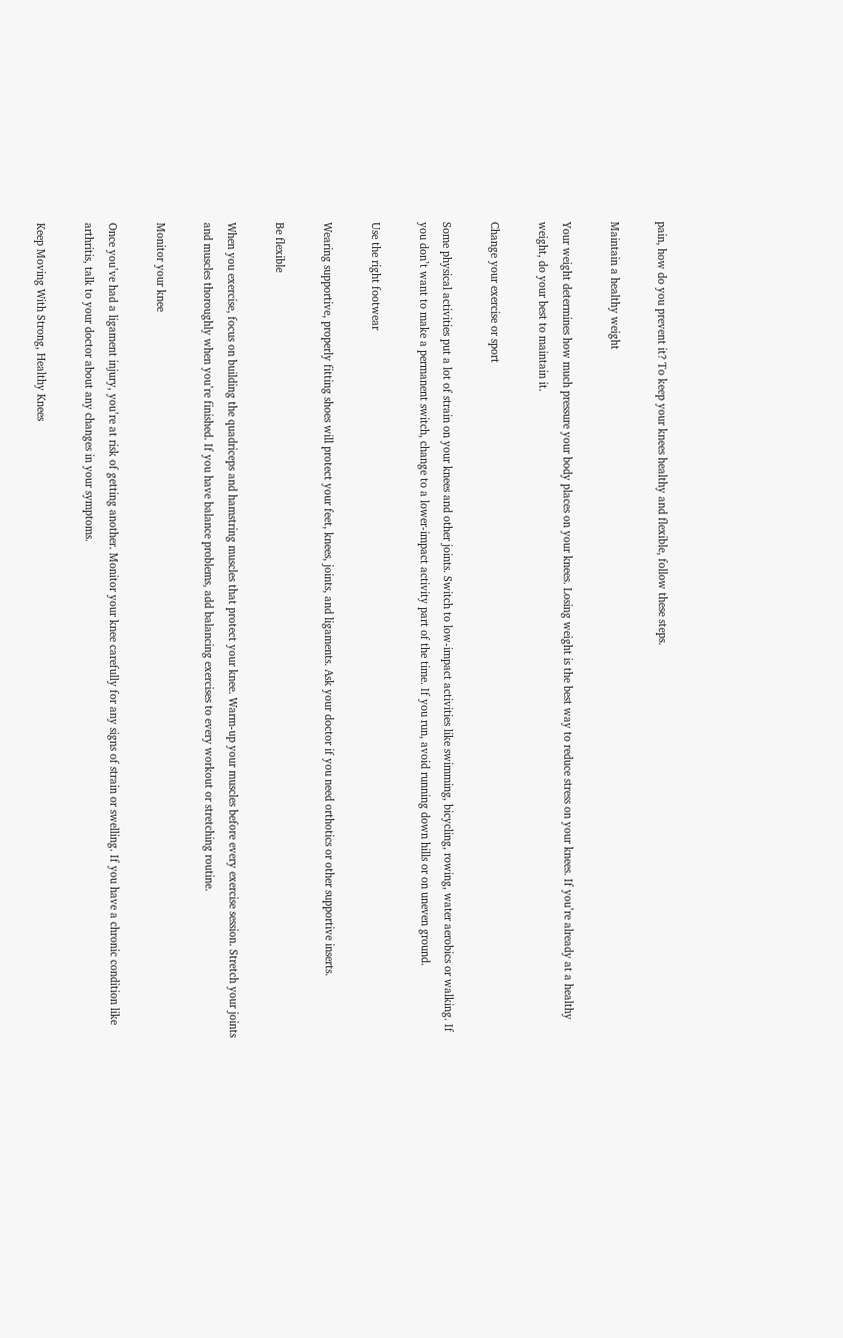pain, how do you prevent it? To keep your knees healthy and flexible, follow these steps.

Maintain a healthy weight

Your weight determines how much pressure your body places on your knees. Losing weight is the best way to reduce stress on your knees. If you’re already at a healthy weight, do your best to maintain it.

Change your exercise or sport

Some physical activities put a lot of strain on your knees and other joints. Switch to low-impact activities like swimming, bicycling, rowing, water aerobics or walking. If you don’t want to make a permanent switch, change to a lower-impact activity part of the time. If you run, avoid running down hills or on uneven ground.

Use the right footwear

Wearing supportive, properly fitting shoes will protect your feet, knees, joints, and ligaments. Ask your doctor if you need orthotics or other supportive inserts.

Be flexible

When you exercise, focus on building the quadriceps and hamstring muscles that protect your knee. Warm-up your muscles before every exercise session. Stretch your joints and muscles thoroughly when you’re finished. If you have balance problems, add balancing exercises to every workout or stretching routine.

Monitor your knee

Once you’ve had a ligament injury, you’re at risk of getting another. Monitor your knee carefully for any signs of strain or swelling. If you have a chronic condition like arthritis, talk to your doctor about any changes in your symptoms.

Keep Moving With Strong, Healthy Knees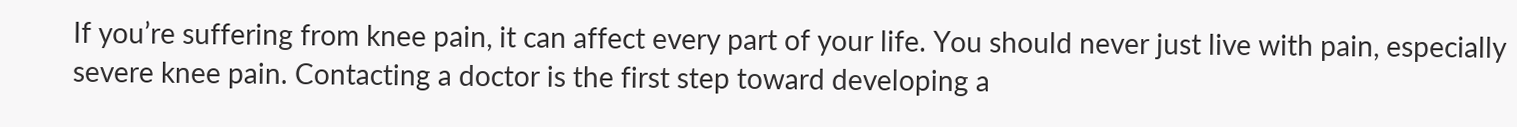If you’re suffering from knee pain, it can affect every part of your life. You should never just live with pain, especially severe knee pain. Contacting a doctor is the first step toward developing a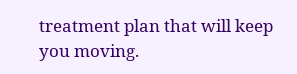treatment plan that will keep you moving.